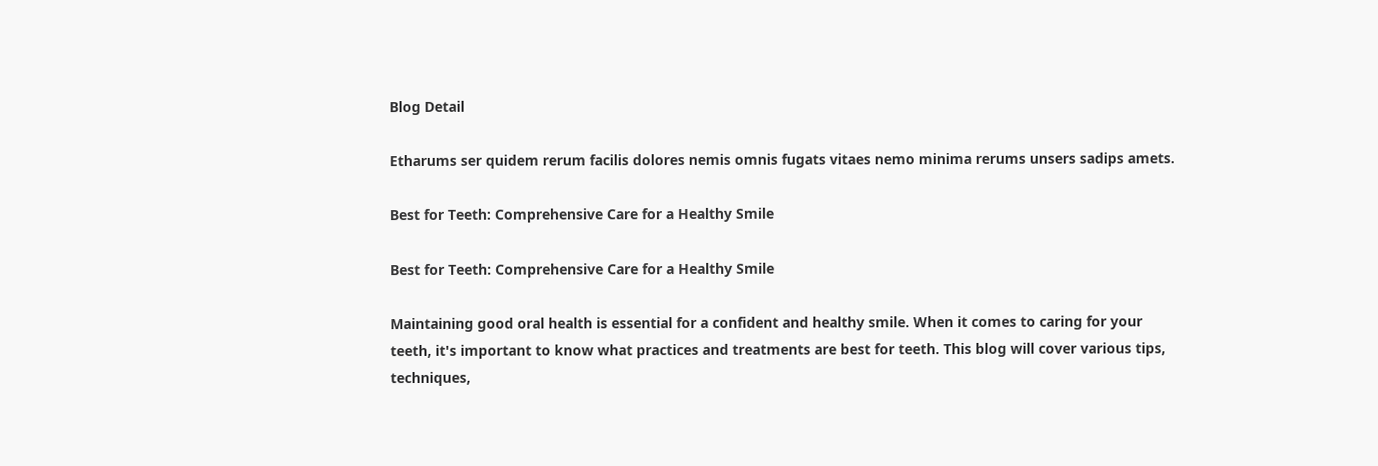Blog Detail

Etharums ser quidem rerum facilis dolores nemis omnis fugats vitaes nemo minima rerums unsers sadips amets.

Best for Teeth: Comprehensive Care for a Healthy Smile

Best for Teeth: Comprehensive Care for a Healthy Smile

Maintaining good oral health is essential for a confident and healthy smile. When it comes to caring for your teeth, it's important to know what practices and treatments are best for teeth. This blog will cover various tips, techniques,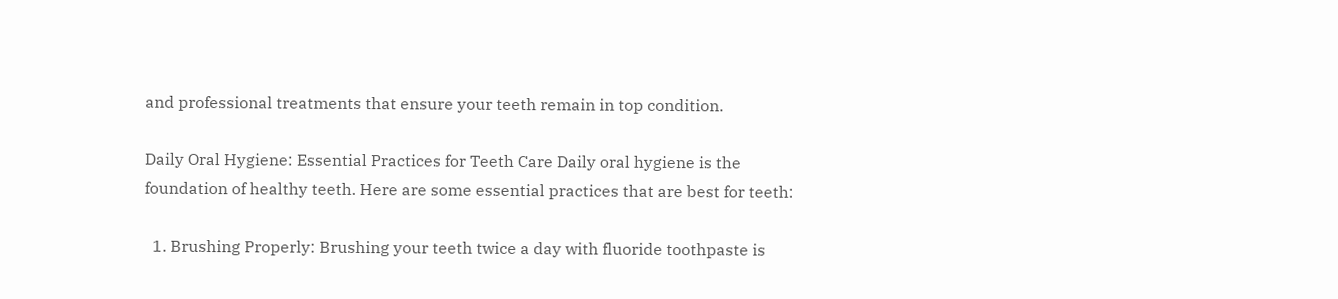and professional treatments that ensure your teeth remain in top condition.

Daily Oral Hygiene: Essential Practices for Teeth Care Daily oral hygiene is the foundation of healthy teeth. Here are some essential practices that are best for teeth:

  1. Brushing Properly: Brushing your teeth twice a day with fluoride toothpaste is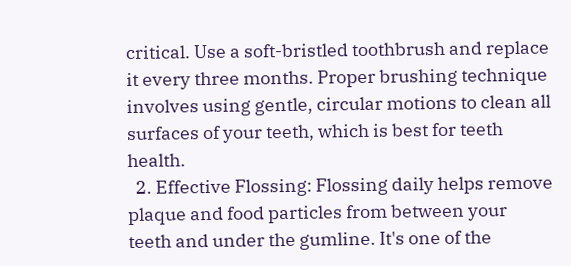critical. Use a soft-bristled toothbrush and replace it every three months. Proper brushing technique involves using gentle, circular motions to clean all surfaces of your teeth, which is best for teeth health.
  2. Effective Flossing: Flossing daily helps remove plaque and food particles from between your teeth and under the gumline. It's one of the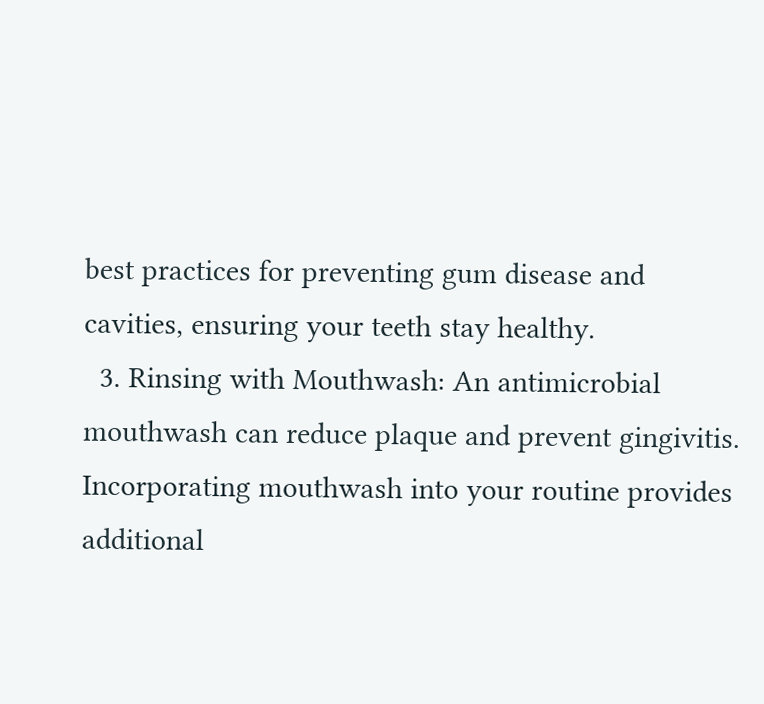best practices for preventing gum disease and cavities, ensuring your teeth stay healthy.
  3. Rinsing with Mouthwash: An antimicrobial mouthwash can reduce plaque and prevent gingivitis. Incorporating mouthwash into your routine provides additional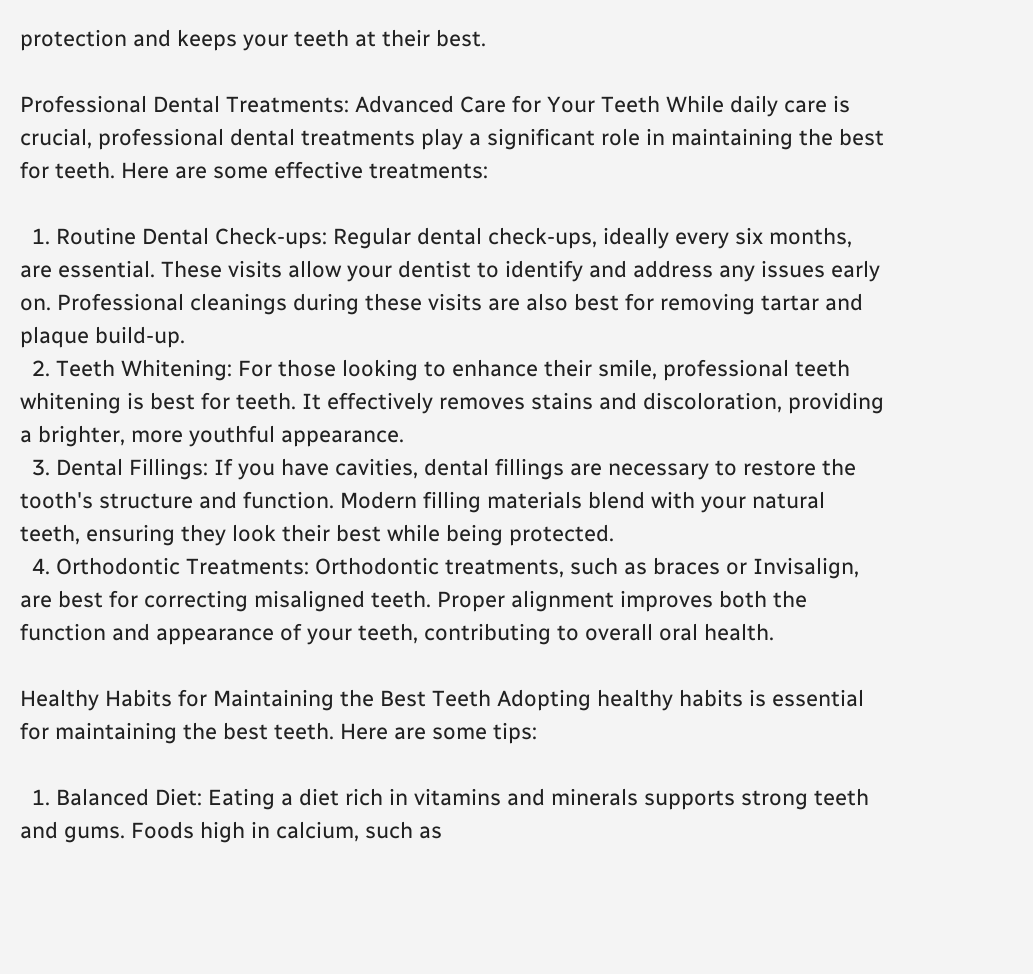protection and keeps your teeth at their best.

Professional Dental Treatments: Advanced Care for Your Teeth While daily care is crucial, professional dental treatments play a significant role in maintaining the best for teeth. Here are some effective treatments:

  1. Routine Dental Check-ups: Regular dental check-ups, ideally every six months, are essential. These visits allow your dentist to identify and address any issues early on. Professional cleanings during these visits are also best for removing tartar and plaque build-up.
  2. Teeth Whitening: For those looking to enhance their smile, professional teeth whitening is best for teeth. It effectively removes stains and discoloration, providing a brighter, more youthful appearance.
  3. Dental Fillings: If you have cavities, dental fillings are necessary to restore the tooth's structure and function. Modern filling materials blend with your natural teeth, ensuring they look their best while being protected.
  4. Orthodontic Treatments: Orthodontic treatments, such as braces or Invisalign, are best for correcting misaligned teeth. Proper alignment improves both the function and appearance of your teeth, contributing to overall oral health.

Healthy Habits for Maintaining the Best Teeth Adopting healthy habits is essential for maintaining the best teeth. Here are some tips:

  1. Balanced Diet: Eating a diet rich in vitamins and minerals supports strong teeth and gums. Foods high in calcium, such as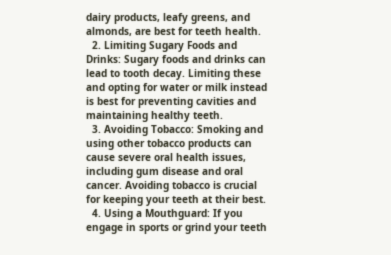dairy products, leafy greens, and almonds, are best for teeth health.
  2. Limiting Sugary Foods and Drinks: Sugary foods and drinks can lead to tooth decay. Limiting these and opting for water or milk instead is best for preventing cavities and maintaining healthy teeth.
  3. Avoiding Tobacco: Smoking and using other tobacco products can cause severe oral health issues, including gum disease and oral cancer. Avoiding tobacco is crucial for keeping your teeth at their best.
  4. Using a Mouthguard: If you engage in sports or grind your teeth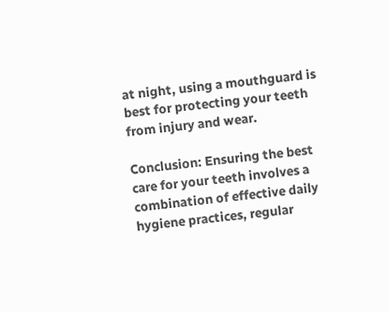at night, using a mouthguard is best for protecting your teeth from injury and wear.

Conclusion: Ensuring the best care for your teeth involves a combination of effective daily hygiene practices, regular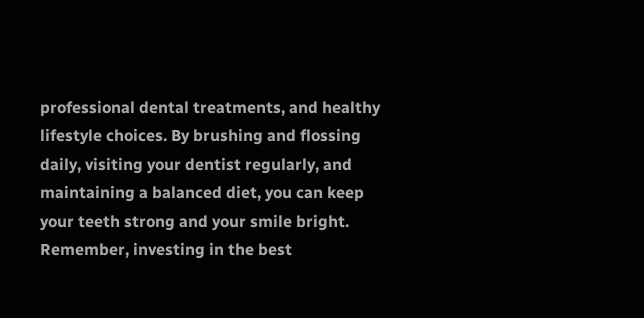professional dental treatments, and healthy lifestyle choices. By brushing and flossing daily, visiting your dentist regularly, and maintaining a balanced diet, you can keep your teeth strong and your smile bright. Remember, investing in the best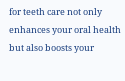for teeth care not only enhances your oral health but also boosts your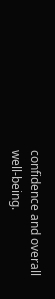confidence and overall well-being.